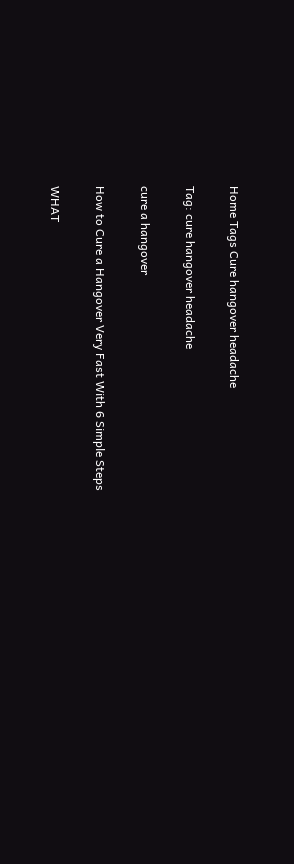Home Tags Cure hangover headache

Tag: cure hangover headache

cure a hangover

How to Cure a Hangover Very Fast With 6 Simple Steps

WHAT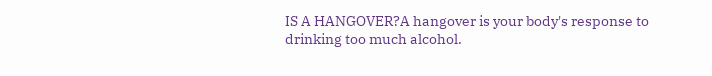IS A HANGOVER?A hangover is your body's response to drinking too much alcohol.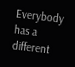Everybody has a different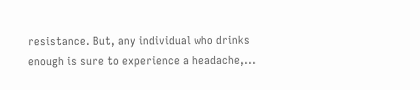resistance. But, any individual who drinks enough is sure to experience a headache,...